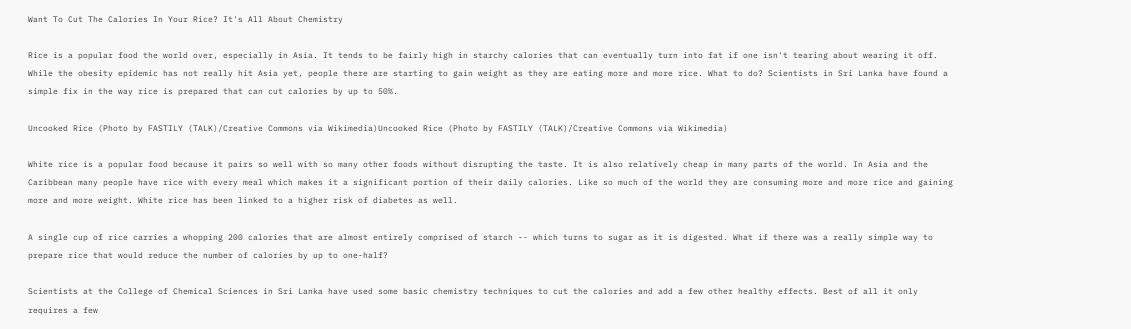Want To Cut The Calories In Your Rice? It's All About Chemistry

Rice is a popular food the world over, especially in Asia. It tends to be fairly high in starchy calories that can eventually turn into fat if one isn't tearing about wearing it off. While the obesity epidemic has not really hit Asia yet, people there are starting to gain weight as they are eating more and more rice. What to do? Scientists in Sri Lanka have found a simple fix in the way rice is prepared that can cut calories by up to 50%.

Uncooked Rice (Photo by FASTILY (TALK)/Creative Commons via Wikimedia)Uncooked Rice (Photo by FASTILY (TALK)/Creative Commons via Wikimedia)

White rice is a popular food because it pairs so well with so many other foods without disrupting the taste. It is also relatively cheap in many parts of the world. In Asia and the Caribbean many people have rice with every meal which makes it a significant portion of their daily calories. Like so much of the world they are consuming more and more rice and gaining more and more weight. White rice has been linked to a higher risk of diabetes as well.

A single cup of rice carries a whopping 200 calories that are almost entirely comprised of starch -- which turns to sugar as it is digested. What if there was a really simple way to prepare rice that would reduce the number of calories by up to one-half?

Scientists at the College of Chemical Sciences in Sri Lanka have used some basic chemistry techniques to cut the calories and add a few other healthy effects. Best of all it only requires a few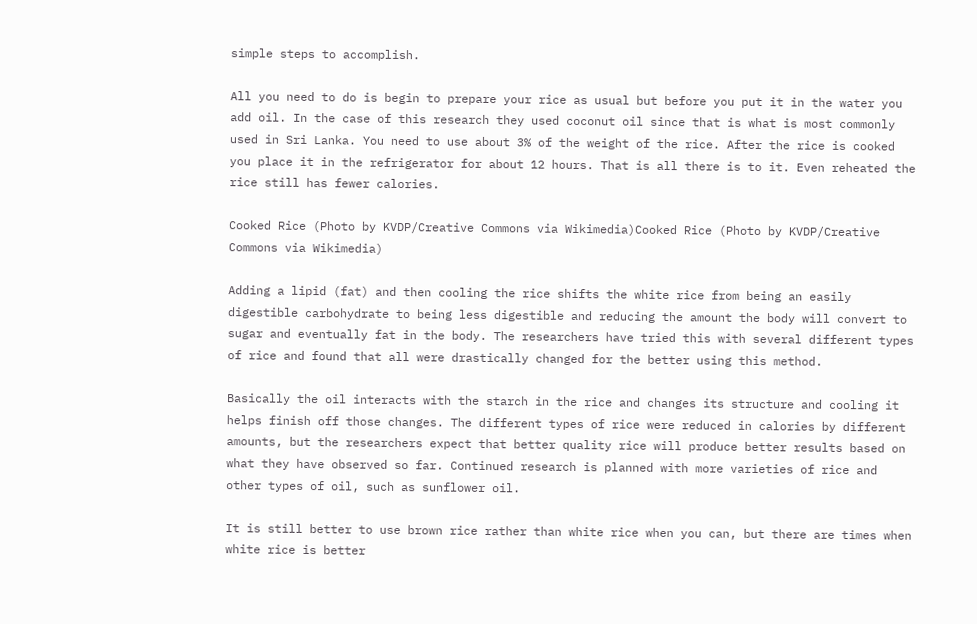simple steps to accomplish.

All you need to do is begin to prepare your rice as usual but before you put it in the water you add oil. In the case of this research they used coconut oil since that is what is most commonly used in Sri Lanka. You need to use about 3% of the weight of the rice. After the rice is cooked you place it in the refrigerator for about 12 hours. That is all there is to it. Even reheated the rice still has fewer calories.

Cooked Rice (Photo by KVDP/Creative Commons via Wikimedia)Cooked Rice (Photo by KVDP/Creative Commons via Wikimedia)

Adding a lipid (fat) and then cooling the rice shifts the white rice from being an easily digestible carbohydrate to being less digestible and reducing the amount the body will convert to sugar and eventually fat in the body. The researchers have tried this with several different types of rice and found that all were drastically changed for the better using this method.

Basically the oil interacts with the starch in the rice and changes its structure and cooling it helps finish off those changes. The different types of rice were reduced in calories by different amounts, but the researchers expect that better quality rice will produce better results based on what they have observed so far. Continued research is planned with more varieties of rice and other types of oil, such as sunflower oil.

It is still better to use brown rice rather than white rice when you can, but there are times when white rice is better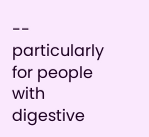-- particularly for people with digestive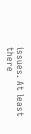issues. At least there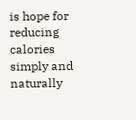is hope for reducing calories simply and naturally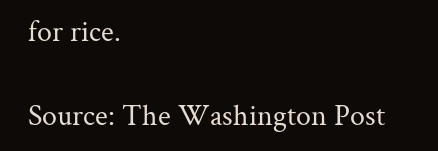for rice.

Source: The Washington Post